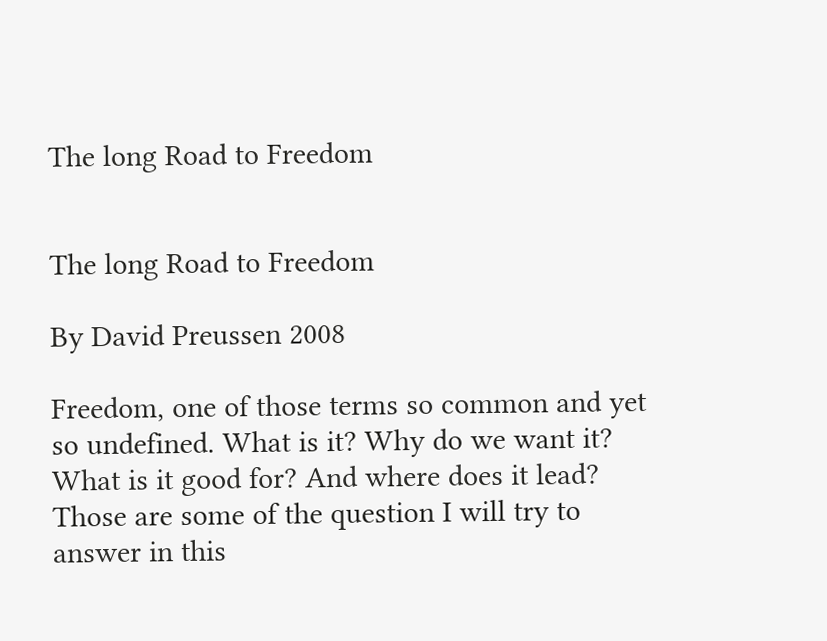The long Road to Freedom


The long Road to Freedom

By David Preussen 2008

Freedom, one of those terms so common and yet so undefined. What is it? Why do we want it? What is it good for? And where does it lead? Those are some of the question I will try to answer in this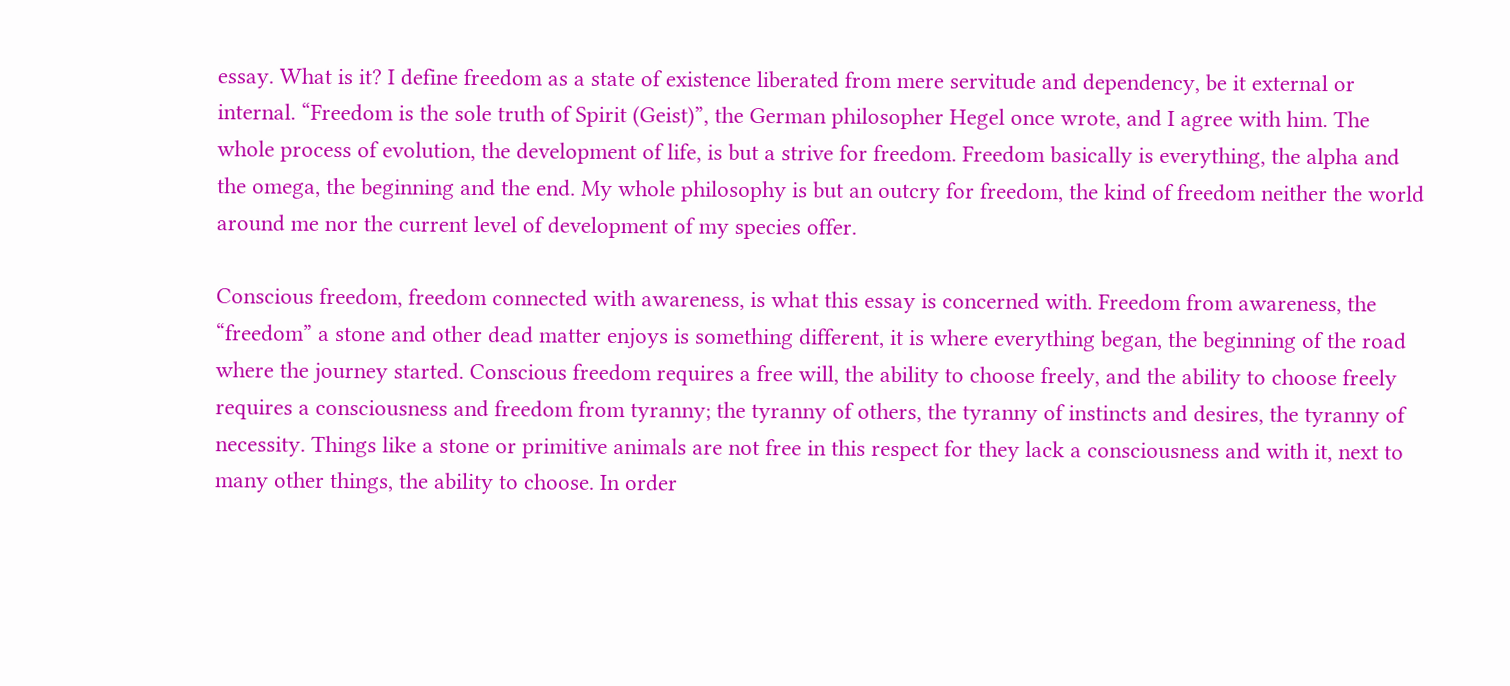essay. What is it? I define freedom as a state of existence liberated from mere servitude and dependency, be it external or internal. “Freedom is the sole truth of Spirit (Geist)”, the German philosopher Hegel once wrote, and I agree with him. The whole process of evolution, the development of life, is but a strive for freedom. Freedom basically is everything, the alpha and the omega, the beginning and the end. My whole philosophy is but an outcry for freedom, the kind of freedom neither the world around me nor the current level of development of my species offer.

Conscious freedom, freedom connected with awareness, is what this essay is concerned with. Freedom from awareness, the “freedom” a stone and other dead matter enjoys is something different, it is where everything began, the beginning of the road where the journey started. Conscious freedom requires a free will, the ability to choose freely, and the ability to choose freely requires a consciousness and freedom from tyranny; the tyranny of others, the tyranny of instincts and desires, the tyranny of necessity. Things like a stone or primitive animals are not free in this respect for they lack a consciousness and with it, next to many other things, the ability to choose. In order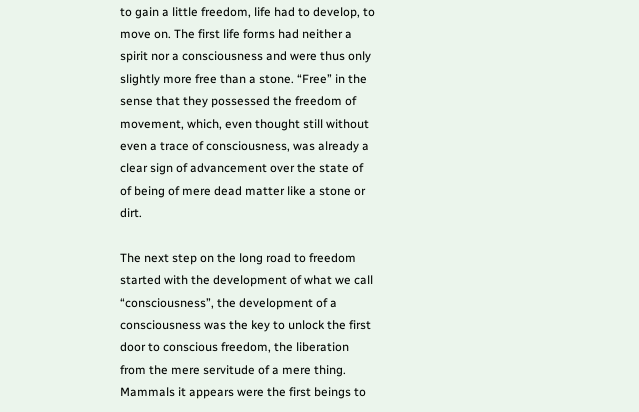to gain a little freedom, life had to develop, to move on. The first life forms had neither a spirit nor a consciousness and were thus only slightly more free than a stone. “Free” in the sense that they possessed the freedom of movement, which, even thought still without even a trace of consciousness, was already a clear sign of advancement over the state of of being of mere dead matter like a stone or dirt.

The next step on the long road to freedom started with the development of what we call “consciousness”, the development of a consciousness was the key to unlock the first door to conscious freedom, the liberation from the mere servitude of a mere thing. Mammals it appears were the first beings to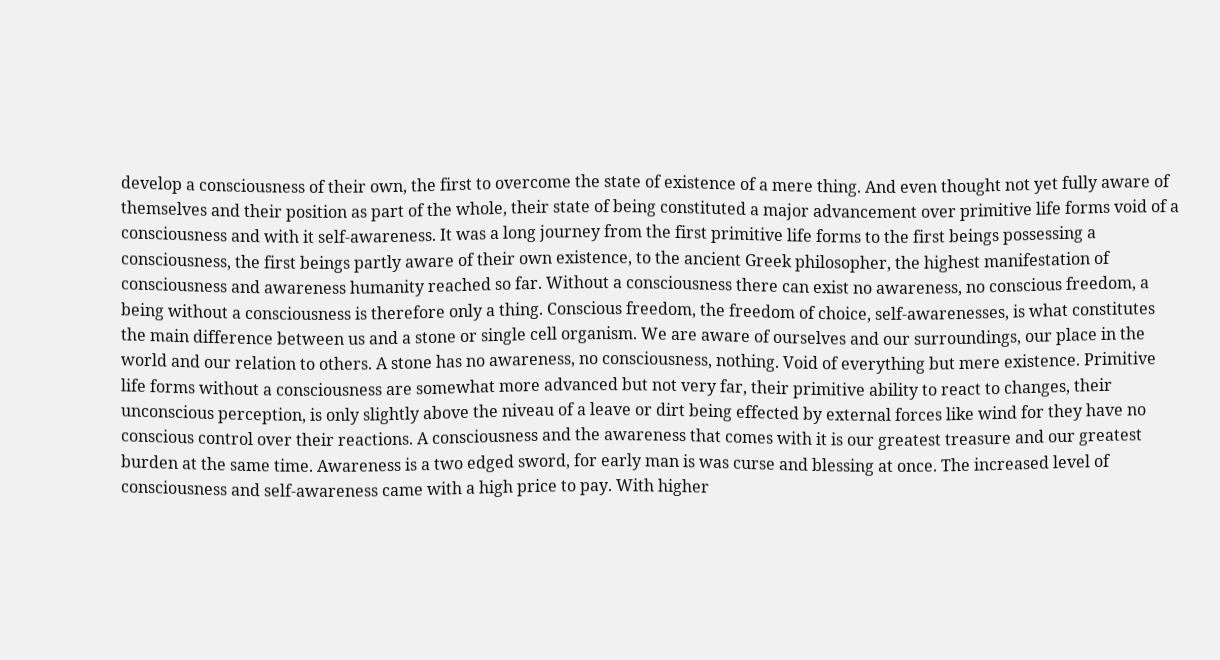develop a consciousness of their own, the first to overcome the state of existence of a mere thing. And even thought not yet fully aware of themselves and their position as part of the whole, their state of being constituted a major advancement over primitive life forms void of a consciousness and with it self-awareness. It was a long journey from the first primitive life forms to the first beings possessing a consciousness, the first beings partly aware of their own existence, to the ancient Greek philosopher, the highest manifestation of consciousness and awareness humanity reached so far. Without a consciousness there can exist no awareness, no conscious freedom, a being without a consciousness is therefore only a thing. Conscious freedom, the freedom of choice, self-awarenesses, is what constitutes the main difference between us and a stone or single cell organism. We are aware of ourselves and our surroundings, our place in the world and our relation to others. A stone has no awareness, no consciousness, nothing. Void of everything but mere existence. Primitive life forms without a consciousness are somewhat more advanced but not very far, their primitive ability to react to changes, their unconscious perception, is only slightly above the niveau of a leave or dirt being effected by external forces like wind for they have no conscious control over their reactions. A consciousness and the awareness that comes with it is our greatest treasure and our greatest burden at the same time. Awareness is a two edged sword, for early man is was curse and blessing at once. The increased level of consciousness and self-awareness came with a high price to pay. With higher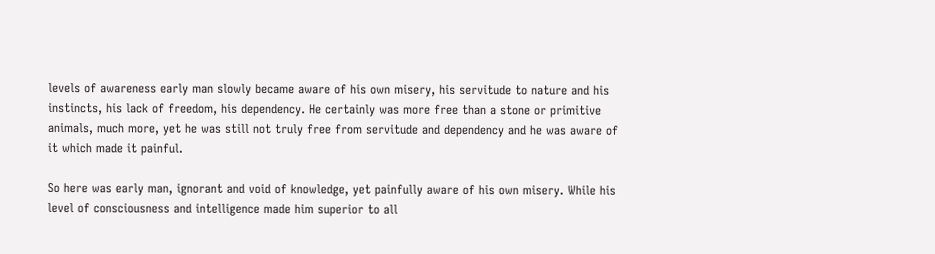levels of awareness early man slowly became aware of his own misery, his servitude to nature and his instincts, his lack of freedom, his dependency. He certainly was more free than a stone or primitive animals, much more, yet he was still not truly free from servitude and dependency and he was aware of it which made it painful.

So here was early man, ignorant and void of knowledge, yet painfully aware of his own misery. While his level of consciousness and intelligence made him superior to all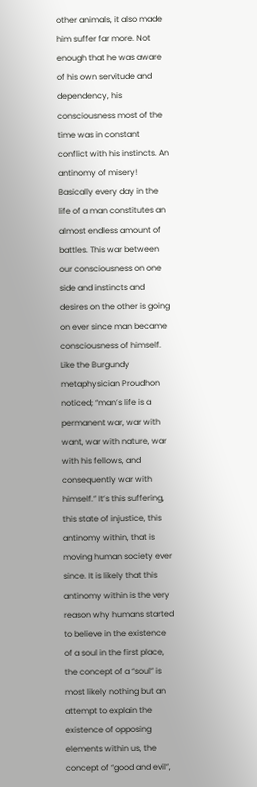other animals, it also made him suffer far more. Not enough that he was aware of his own servitude and dependency, his consciousness most of the time was in constant conflict with his instincts. An antinomy of misery! Basically every day in the life of a man constitutes an almost endless amount of battles. This war between our consciousness on one side and instincts and desires on the other is going on ever since man became consciousness of himself. Like the Burgundy metaphysician Proudhon noticed; “man’s life is a permanent war, war with want, war with nature, war with his fellows, and consequently war with himself.” It’s this suffering, this state of injustice, this antinomy within, that is moving human society ever since. It is likely that this antinomy within is the very reason why humans started to believe in the existence of a soul in the first place, the concept of a “soul” is most likely nothing but an attempt to explain the existence of opposing elements within us, the concept of “good and evil”,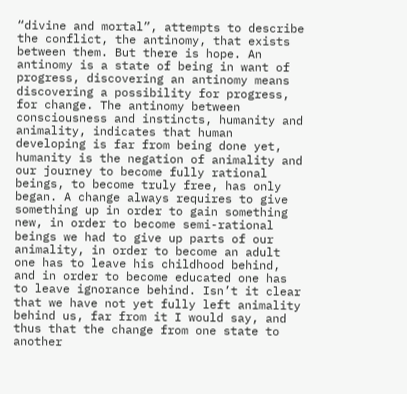“divine and mortal”, attempts to describe the conflict, the antinomy, that exists between them. But there is hope. An antinomy is a state of being in want of progress, discovering an antinomy means discovering a possibility for progress, for change. The antinomy between consciousness and instincts, humanity and animality, indicates that human developing is far from being done yet, humanity is the negation of animality and our journey to become fully rational beings, to become truly free, has only began. A change always requires to give something up in order to gain something new, in order to become semi-rational beings we had to give up parts of our animality, in order to become an adult one has to leave his childhood behind, and in order to become educated one has to leave ignorance behind. Isn’t it clear that we have not yet fully left animality behind us, far from it I would say, and thus that the change from one state to another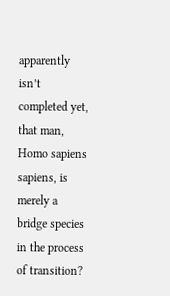apparently isn’t completed yet, that man, Homo sapiens sapiens, is merely a bridge species in the process of transition?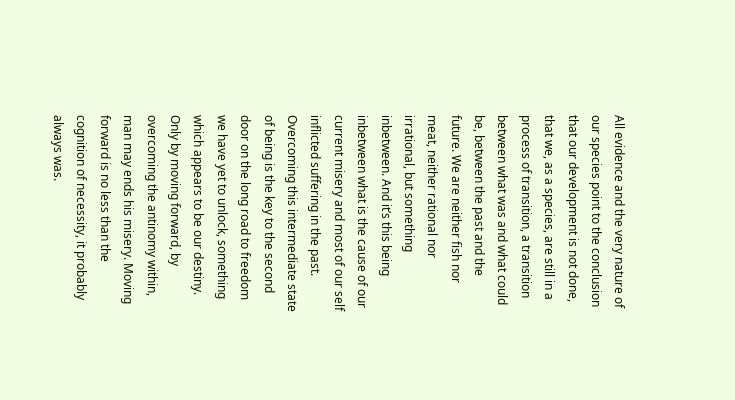All evidence and the very nature of our species point to the conclusion that our development is not done, that we, as a species, are still in a process of transition, a transition between what was and what could be, between the past and the future. We are neither fish nor meat, neither rational nor irrational, but something inbetween. And it’s this being inbetween what is the cause of our current misery and most of our self inflicted suffering in the past. Overcoming this intermediate state of being is the key to the second door on the long road to freedom we have yet to unlock, something which appears to be our destiny. Only by moving forward, by overcoming the antinomy within, man may ends his misery. Moving forward is no less than the cognition of necessity, it probably always was.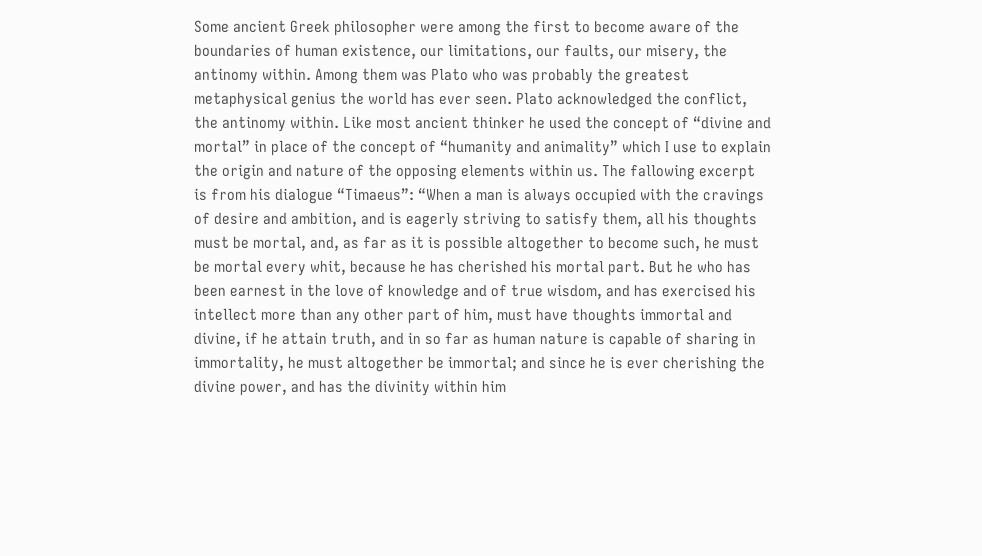Some ancient Greek philosopher were among the first to become aware of the boundaries of human existence, our limitations, our faults, our misery, the antinomy within. Among them was Plato who was probably the greatest metaphysical genius the world has ever seen. Plato acknowledged the conflict, the antinomy within. Like most ancient thinker he used the concept of “divine and mortal” in place of the concept of “humanity and animality” which I use to explain the origin and nature of the opposing elements within us. The fallowing excerpt is from his dialogue “Timaeus”: “When a man is always occupied with the cravings of desire and ambition, and is eagerly striving to satisfy them, all his thoughts must be mortal, and, as far as it is possible altogether to become such, he must be mortal every whit, because he has cherished his mortal part. But he who has been earnest in the love of knowledge and of true wisdom, and has exercised his intellect more than any other part of him, must have thoughts immortal and divine, if he attain truth, and in so far as human nature is capable of sharing in immortality, he must altogether be immortal; and since he is ever cherishing the divine power, and has the divinity within him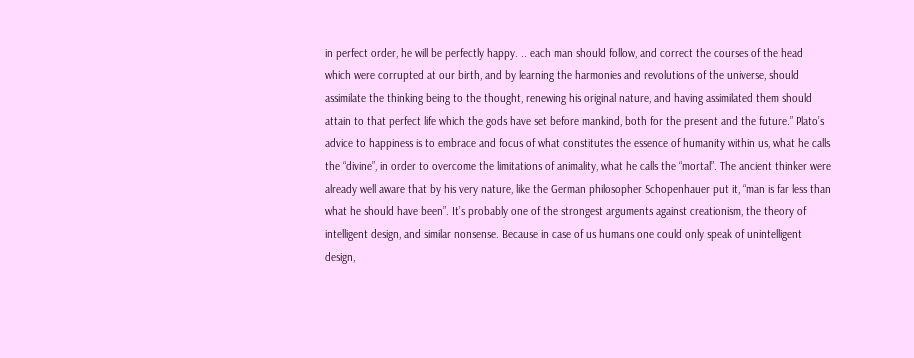in perfect order, he will be perfectly happy. .. each man should follow, and correct the courses of the head which were corrupted at our birth, and by learning the harmonies and revolutions of the universe, should assimilate the thinking being to the thought, renewing his original nature, and having assimilated them should attain to that perfect life which the gods have set before mankind, both for the present and the future.” Plato’s advice to happiness is to embrace and focus of what constitutes the essence of humanity within us, what he calls the “divine”, in order to overcome the limitations of animality, what he calls the “mortal”. The ancient thinker were already well aware that by his very nature, like the German philosopher Schopenhauer put it, “man is far less than what he should have been”. It’s probably one of the strongest arguments against creationism, the theory of intelligent design, and similar nonsense. Because in case of us humans one could only speak of unintelligent design,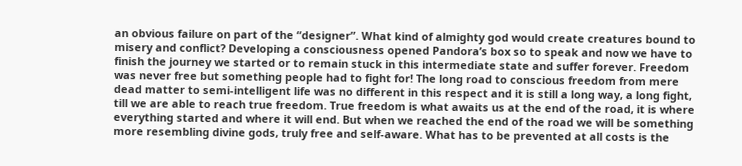an obvious failure on part of the “designer”. What kind of almighty god would create creatures bound to misery and conflict? Developing a consciousness opened Pandora’s box so to speak and now we have to finish the journey we started or to remain stuck in this intermediate state and suffer forever. Freedom was never free but something people had to fight for! The long road to conscious freedom from mere dead matter to semi-intelligent life was no different in this respect and it is still a long way, a long fight, till we are able to reach true freedom. True freedom is what awaits us at the end of the road, it is where everything started and where it will end. But when we reached the end of the road we will be something more resembling divine gods, truly free and self-aware. What has to be prevented at all costs is the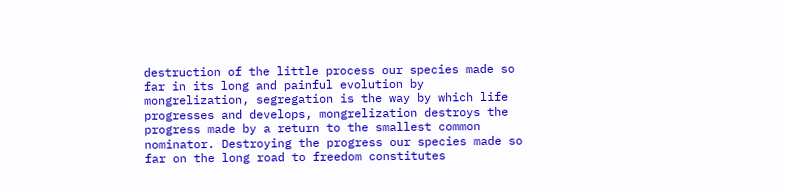destruction of the little process our species made so far in its long and painful evolution by mongrelization, segregation is the way by which life progresses and develops, mongrelization destroys the progress made by a return to the smallest common nominator. Destroying the progress our species made so far on the long road to freedom constitutes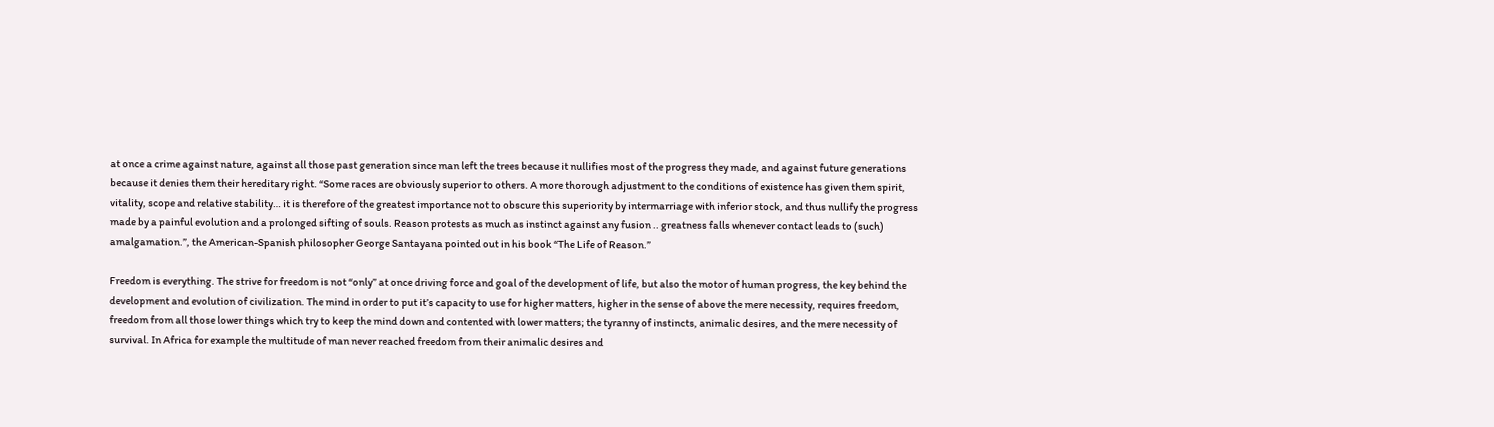at once a crime against nature, against all those past generation since man left the trees because it nullifies most of the progress they made, and against future generations because it denies them their hereditary right. “Some races are obviously superior to others. A more thorough adjustment to the conditions of existence has given them spirit, vitality, scope and relative stability… it is therefore of the greatest importance not to obscure this superiority by intermarriage with inferior stock, and thus nullify the progress made by a painful evolution and a prolonged sifting of souls. Reason protests as much as instinct against any fusion .. greatness falls whenever contact leads to (such) amalgamation.”, the American-Spanish philosopher George Santayana pointed out in his book “The Life of Reason.”

Freedom is everything. The strive for freedom is not “only” at once driving force and goal of the development of life, but also the motor of human progress, the key behind the development and evolution of civilization. The mind in order to put it’s capacity to use for higher matters, higher in the sense of above the mere necessity, requires freedom, freedom from all those lower things which try to keep the mind down and contented with lower matters; the tyranny of instincts, animalic desires, and the mere necessity of survival. In Africa for example the multitude of man never reached freedom from their animalic desires and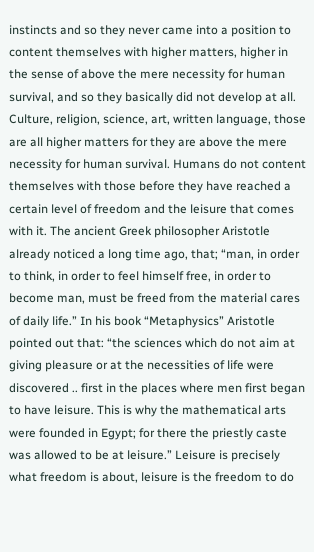instincts and so they never came into a position to content themselves with higher matters, higher in the sense of above the mere necessity for human survival, and so they basically did not develop at all. Culture, religion, science, art, written language, those are all higher matters for they are above the mere necessity for human survival. Humans do not content themselves with those before they have reached a certain level of freedom and the leisure that comes with it. The ancient Greek philosopher Aristotle already noticed a long time ago, that; “man, in order to think, in order to feel himself free, in order to become man, must be freed from the material cares of daily life.” In his book “Metaphysics” Aristotle pointed out that: “the sciences which do not aim at giving pleasure or at the necessities of life were discovered .. first in the places where men first began to have leisure. This is why the mathematical arts were founded in Egypt; for there the priestly caste was allowed to be at leisure.” Leisure is precisely what freedom is about, leisure is the freedom to do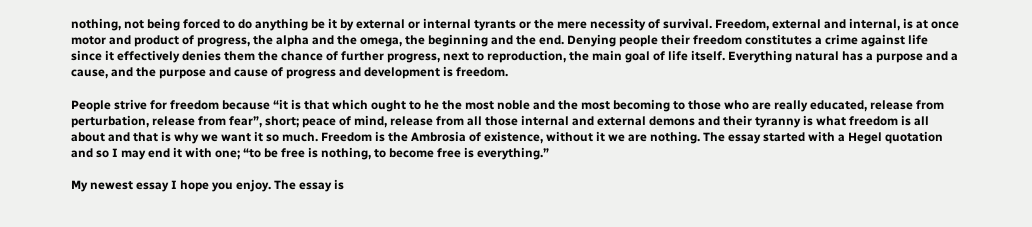nothing, not being forced to do anything be it by external or internal tyrants or the mere necessity of survival. Freedom, external and internal, is at once motor and product of progress, the alpha and the omega, the beginning and the end. Denying people their freedom constitutes a crime against life since it effectively denies them the chance of further progress, next to reproduction, the main goal of life itself. Everything natural has a purpose and a cause, and the purpose and cause of progress and development is freedom.

People strive for freedom because “it is that which ought to he the most noble and the most becoming to those who are really educated, release from perturbation, release from fear”, short; peace of mind, release from all those internal and external demons and their tyranny is what freedom is all about and that is why we want it so much. Freedom is the Ambrosia of existence, without it we are nothing. The essay started with a Hegel quotation and so I may end it with one; “to be free is nothing, to become free is everything.”

My newest essay I hope you enjoy. The essay is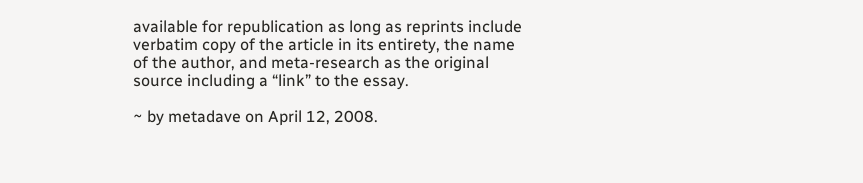available for republication as long as reprints include verbatim copy of the article in its entirety, the name of the author, and meta-research as the original source including a “link” to the essay.

~ by metadave on April 12, 2008.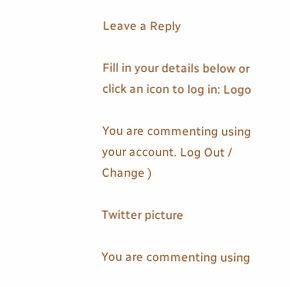Leave a Reply

Fill in your details below or click an icon to log in: Logo

You are commenting using your account. Log Out /  Change )

Twitter picture

You are commenting using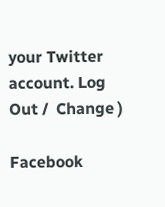your Twitter account. Log Out /  Change )

Facebook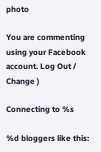photo

You are commenting using your Facebook account. Log Out /  Change )

Connecting to %s

%d bloggers like this: